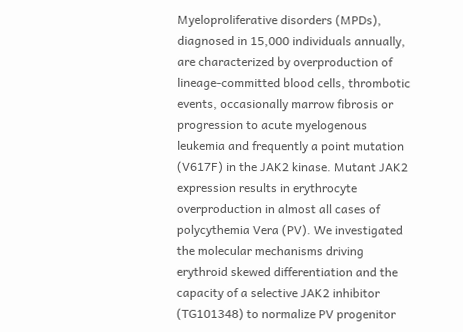Myeloproliferative disorders (MPDs), diagnosed in 15,000 individuals annually, are characterized by overproduction of lineage-committed blood cells, thrombotic events, occasionally marrow fibrosis or progression to acute myelogenous leukemia and frequently a point mutation (V617F) in the JAK2 kinase. Mutant JAK2 expression results in erythrocyte overproduction in almost all cases of polycythemia Vera (PV). We investigated the molecular mechanisms driving erythroid skewed differentiation and the capacity of a selective JAK2 inhibitor (TG101348) to normalize PV progenitor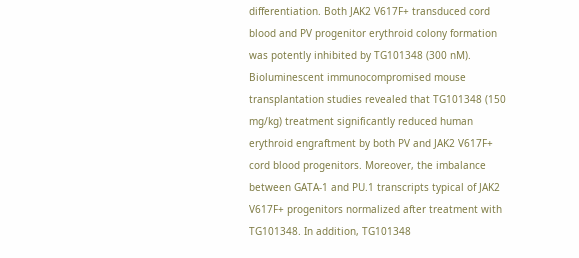differentiation. Both JAK2 V617F+ transduced cord blood and PV progenitor erythroid colony formation was potently inhibited by TG101348 (300 nM). Bioluminescent immunocompromised mouse transplantation studies revealed that TG101348 (150 mg/kg) treatment significantly reduced human erythroid engraftment by both PV and JAK2 V617F+ cord blood progenitors. Moreover, the imbalance between GATA-1 and PU.1 transcripts typical of JAK2 V617F+ progenitors normalized after treatment with TG101348. In addition, TG101348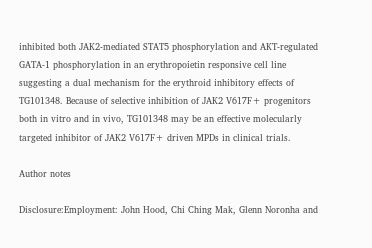inhibited both JAK2-mediated STAT5 phosphorylation and AKT-regulated GATA-1 phosphorylation in an erythropoietin responsive cell line suggesting a dual mechanism for the erythroid inhibitory effects of TG101348. Because of selective inhibition of JAK2 V617F+ progenitors both in vitro and in vivo, TG101348 may be an effective molecularly targeted inhibitor of JAK2 V617F+ driven MPDs in clinical trials.

Author notes

Disclosure:Employment: John Hood, Chi Ching Mak, Glenn Noronha and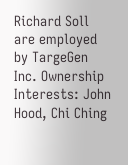Richard Soll are employed by TargeGen Inc. Ownership Interests: John Hood, Chi Ching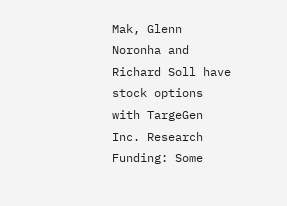Mak, Glenn Noronha and Richard Soll have stock options with TargeGen Inc. Research Funding: Some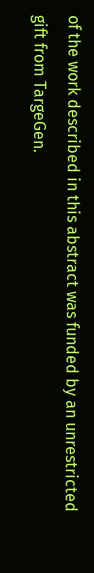of the work described in this abstract was funded by an unrestricted gift from TargeGen.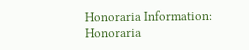Honoraria Information: Honoraria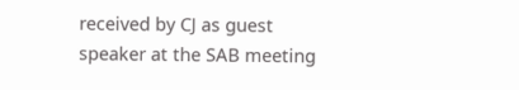received by CJ as guest speaker at the SAB meeting